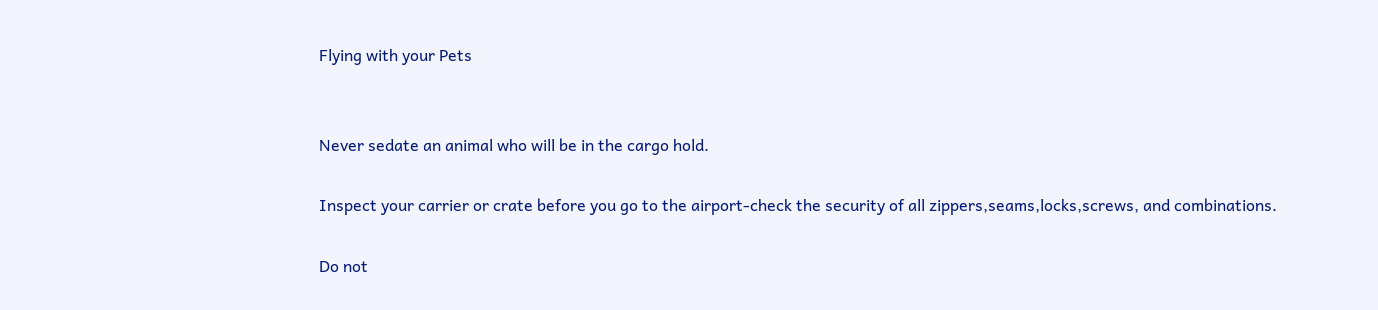Flying with your Pets


Never sedate an animal who will be in the cargo hold.

Inspect your carrier or crate before you go to the airport-check the security of all zippers,seams,locks,screws, and combinations.

Do not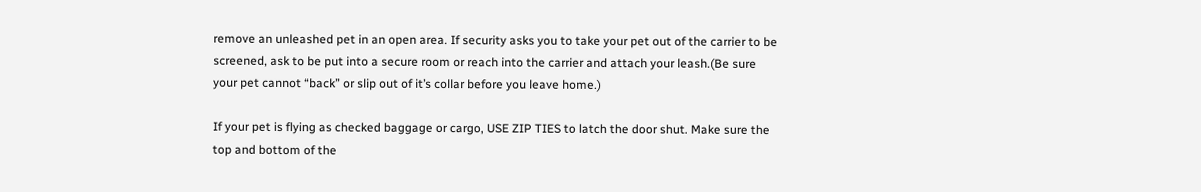remove an unleashed pet in an open area. If security asks you to take your pet out of the carrier to be screened, ask to be put into a secure room or reach into the carrier and attach your leash.(Be sure your pet cannot “back” or slip out of it’s collar before you leave home.)

If your pet is flying as checked baggage or cargo, USE ZIP TIES to latch the door shut. Make sure the top and bottom of the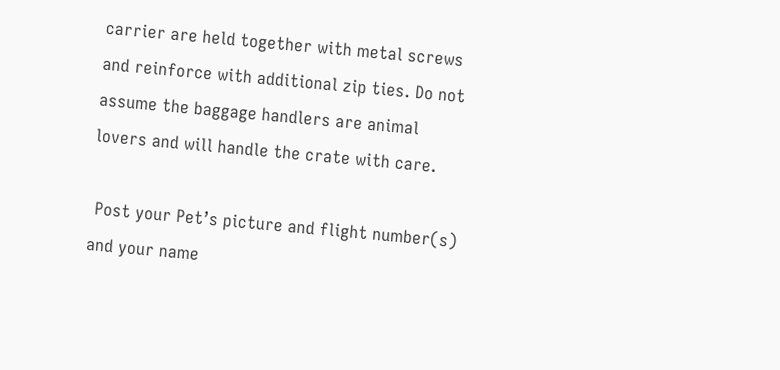carrier are held together with metal screws and reinforce with additional zip ties. Do not assume the baggage handlers are animal lovers and will handle the crate with care.

 Post your Pet’s picture and flight number(s) and your name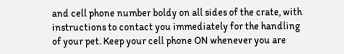and cell phone number boldy on all sides of the crate, with instructions to contact you immediately for the handling of your pet. Keep your cell phone ON whenever you are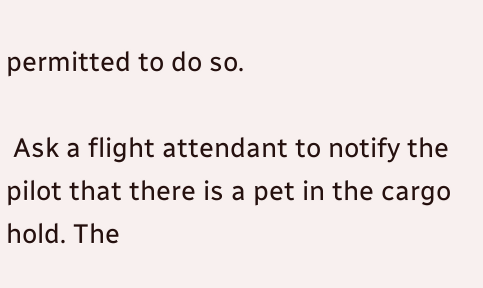permitted to do so.

 Ask a flight attendant to notify the pilot that there is a pet in the cargo hold. The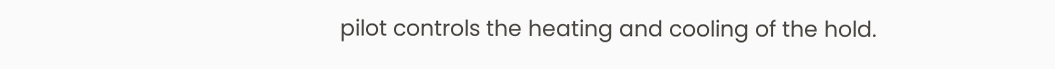pilot controls the heating and cooling of the hold.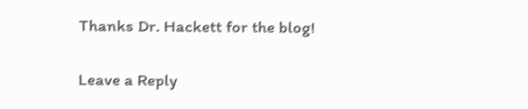Thanks Dr. Hackett for the blog!

Leave a Reply